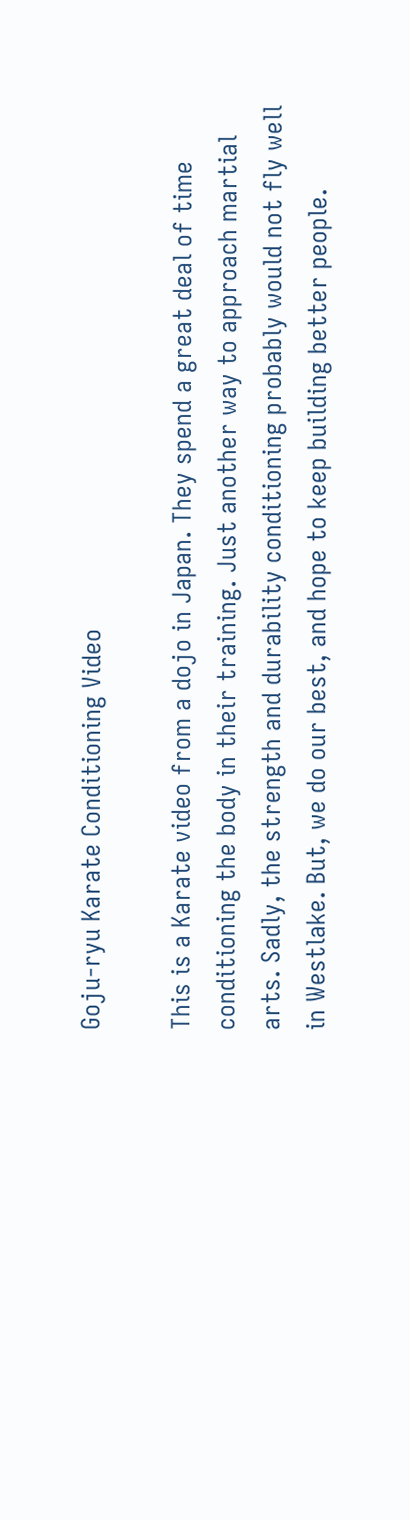Goju-ryu Karate Conditioning Video

This is a Karate video from a dojo in Japan. They spend a great deal of time conditioning the body in their training. Just another way to approach martial arts. Sadly, the strength and durability conditioning probably would not fly well in Westlake. But, we do our best, and hope to keep building better people.